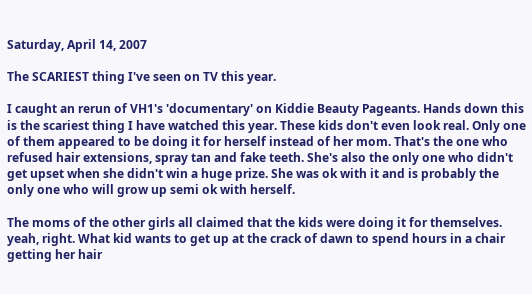Saturday, April 14, 2007

The SCARIEST thing I've seen on TV this year.

I caught an rerun of VH1's 'documentary' on Kiddie Beauty Pageants. Hands down this is the scariest thing I have watched this year. These kids don't even look real. Only one of them appeared to be doing it for herself instead of her mom. That's the one who refused hair extensions, spray tan and fake teeth. She's also the only one who didn't get upset when she didn't win a huge prize. She was ok with it and is probably the only one who will grow up semi ok with herself.

The moms of the other girls all claimed that the kids were doing it for themselves. yeah, right. What kid wants to get up at the crack of dawn to spend hours in a chair getting her hair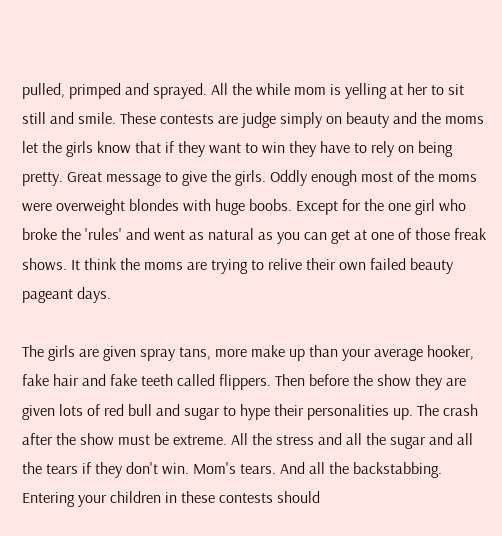pulled, primped and sprayed. All the while mom is yelling at her to sit still and smile. These contests are judge simply on beauty and the moms let the girls know that if they want to win they have to rely on being pretty. Great message to give the girls. Oddly enough most of the moms were overweight blondes with huge boobs. Except for the one girl who broke the 'rules' and went as natural as you can get at one of those freak shows. It think the moms are trying to relive their own failed beauty pageant days.

The girls are given spray tans, more make up than your average hooker, fake hair and fake teeth called flippers. Then before the show they are given lots of red bull and sugar to hype their personalities up. The crash after the show must be extreme. All the stress and all the sugar and all the tears if they don't win. Mom's tears. And all the backstabbing. Entering your children in these contests should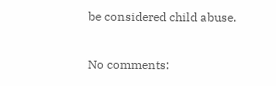be considered child abuse.

No comments: